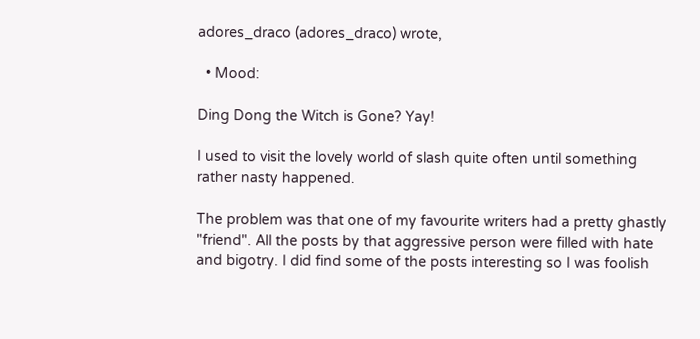adores_draco (adores_draco) wrote,

  • Mood:

Ding Dong the Witch is Gone? Yay!

I used to visit the lovely world of slash quite often until something rather nasty happened.

The problem was that one of my favourite writers had a pretty ghastly "friend". All the posts by that aggressive person were filled with hate and bigotry. I did find some of the posts interesting so I was foolish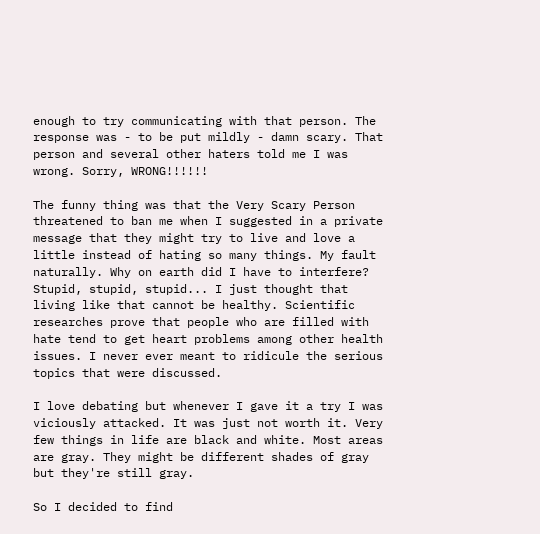enough to try communicating with that person. The response was - to be put mildly - damn scary. That person and several other haters told me I was wrong. Sorry, WRONG!!!!!!

The funny thing was that the Very Scary Person threatened to ban me when I suggested in a private message that they might try to live and love a little instead of hating so many things. My fault naturally. Why on earth did I have to interfere? Stupid, stupid, stupid... I just thought that living like that cannot be healthy. Scientific researches prove that people who are filled with hate tend to get heart problems among other health issues. I never ever meant to ridicule the serious topics that were discussed.

I love debating but whenever I gave it a try I was viciously attacked. It was just not worth it. Very few things in life are black and white. Most areas are gray. They might be different shades of gray but they're still gray.

So I decided to find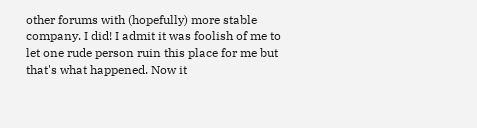other forums with (hopefully) more stable company. I did! I admit it was foolish of me to let one rude person ruin this place for me but that's what happened. Now it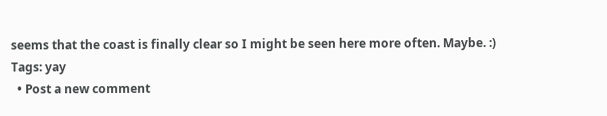seems that the coast is finally clear so I might be seen here more often. Maybe. :)
Tags: yay
  • Post a new comment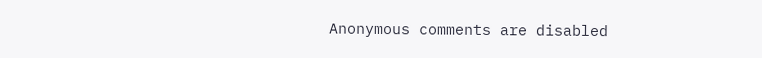Anonymous comments are disabled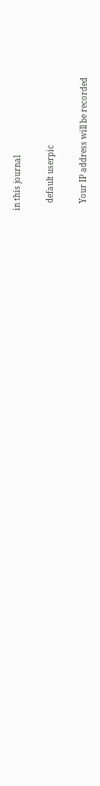in this journal

    default userpic

    Your IP address will be recorded